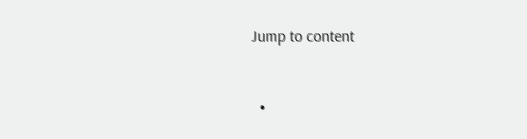Jump to content


  •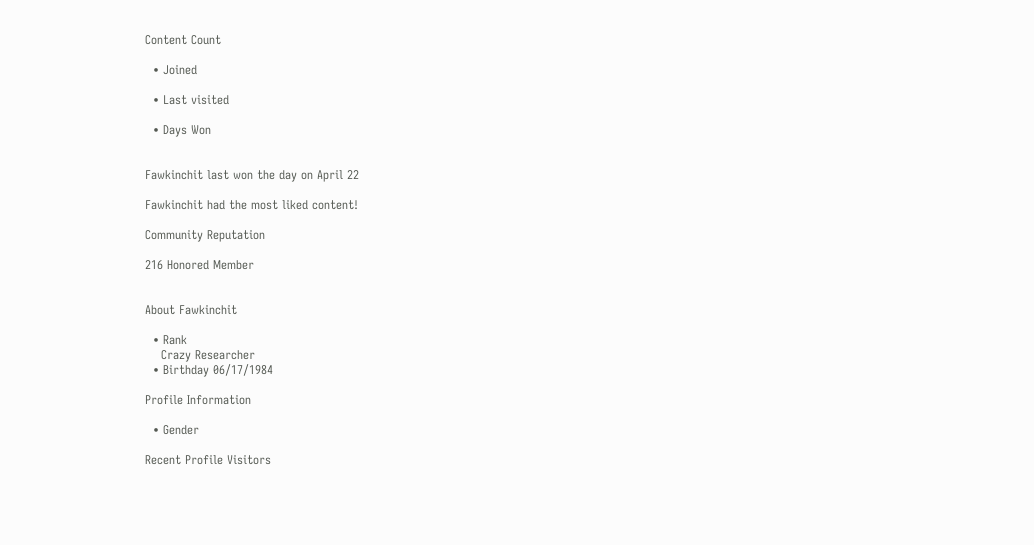Content Count

  • Joined

  • Last visited

  • Days Won


Fawkinchit last won the day on April 22

Fawkinchit had the most liked content!

Community Reputation

216 Honored Member


About Fawkinchit

  • Rank
    Crazy Researcher
  • Birthday 06/17/1984

Profile Information

  • Gender

Recent Profile Visitors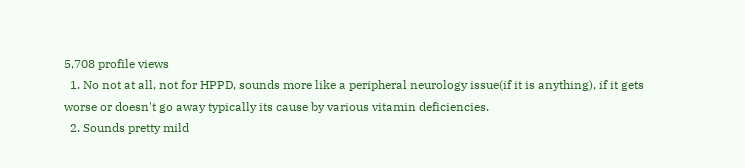5,708 profile views
  1. No not at all, not for HPPD, sounds more like a peripheral neurology issue(if it is anything), if it gets worse or doesn't go away typically its cause by various vitamin deficiencies.
  2. Sounds pretty mild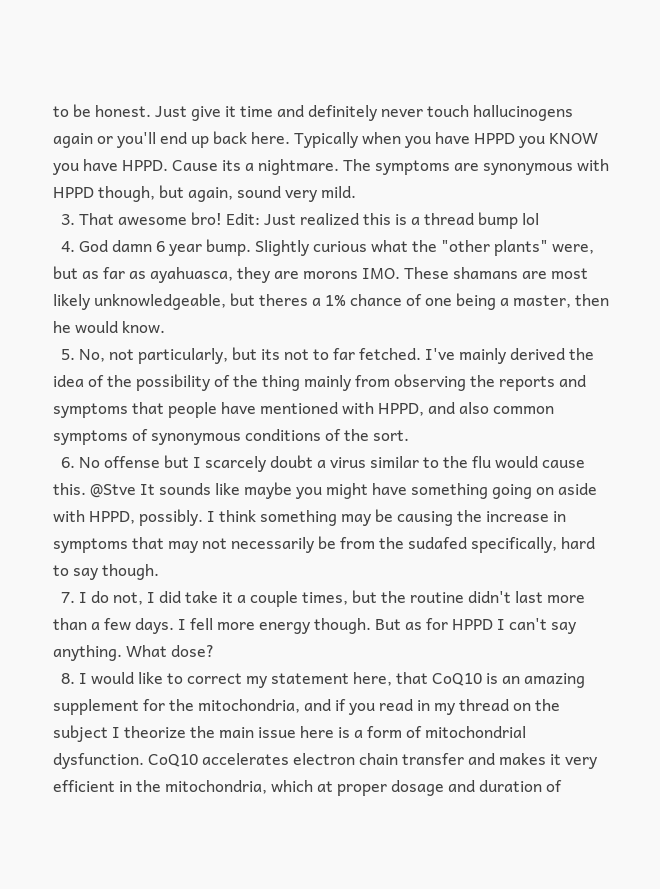to be honest. Just give it time and definitely never touch hallucinogens again or you'll end up back here. Typically when you have HPPD you KNOW you have HPPD. Cause its a nightmare. The symptoms are synonymous with HPPD though, but again, sound very mild.
  3. That awesome bro! Edit: Just realized this is a thread bump lol
  4. God damn 6 year bump. Slightly curious what the "other plants" were, but as far as ayahuasca, they are morons IMO. These shamans are most likely unknowledgeable, but theres a 1% chance of one being a master, then he would know.
  5. No, not particularly, but its not to far fetched. I've mainly derived the idea of the possibility of the thing mainly from observing the reports and symptoms that people have mentioned with HPPD, and also common symptoms of synonymous conditions of the sort.
  6. No offense but I scarcely doubt a virus similar to the flu would cause this. @Stve It sounds like maybe you might have something going on aside with HPPD, possibly. I think something may be causing the increase in symptoms that may not necessarily be from the sudafed specifically, hard to say though.
  7. I do not, I did take it a couple times, but the routine didn't last more than a few days. I fell more energy though. But as for HPPD I can't say anything. What dose?
  8. I would like to correct my statement here, that CoQ10 is an amazing supplement for the mitochondria, and if you read in my thread on the subject I theorize the main issue here is a form of mitochondrial dysfunction. CoQ10 accelerates electron chain transfer and makes it very efficient in the mitochondria, which at proper dosage and duration of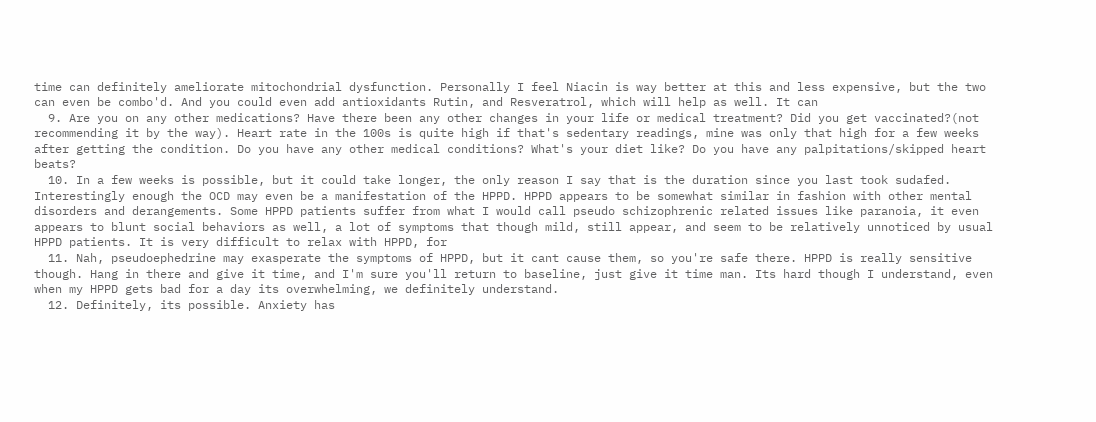time can definitely ameliorate mitochondrial dysfunction. Personally I feel Niacin is way better at this and less expensive, but the two can even be combo'd. And you could even add antioxidants Rutin, and Resveratrol, which will help as well. It can
  9. Are you on any other medications? Have there been any other changes in your life or medical treatment? Did you get vaccinated?(not recommending it by the way). Heart rate in the 100s is quite high if that's sedentary readings, mine was only that high for a few weeks after getting the condition. Do you have any other medical conditions? What's your diet like? Do you have any palpitations/skipped heart beats?
  10. In a few weeks is possible, but it could take longer, the only reason I say that is the duration since you last took sudafed. Interestingly enough the OCD may even be a manifestation of the HPPD. HPPD appears to be somewhat similar in fashion with other mental disorders and derangements. Some HPPD patients suffer from what I would call pseudo schizophrenic related issues like paranoia, it even appears to blunt social behaviors as well, a lot of symptoms that though mild, still appear, and seem to be relatively unnoticed by usual HPPD patients. It is very difficult to relax with HPPD, for
  11. Nah, pseudoephedrine may exasperate the symptoms of HPPD, but it cant cause them, so you're safe there. HPPD is really sensitive though. Hang in there and give it time, and I'm sure you'll return to baseline, just give it time man. Its hard though I understand, even when my HPPD gets bad for a day its overwhelming, we definitely understand.
  12. Definitely, its possible. Anxiety has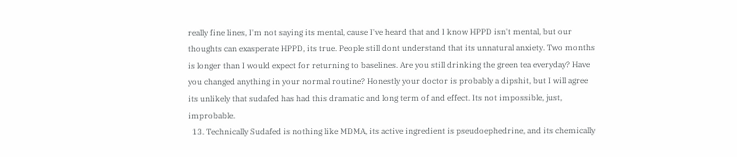really fine lines, I'm not saying its mental, cause I've heard that and I know HPPD isn't mental, but our thoughts can exasperate HPPD, its true. People still dont understand that its unnatural anxiety. Two months is longer than I would expect for returning to baselines. Are you still drinking the green tea everyday? Have you changed anything in your normal routine? Honestly your doctor is probably a dipshit, but I will agree its unlikely that sudafed has had this dramatic and long term of and effect. Its not impossible, just, improbable.
  13. Technically Sudafed is nothing like MDMA, its active ingredient is pseudoephedrine, and its chemically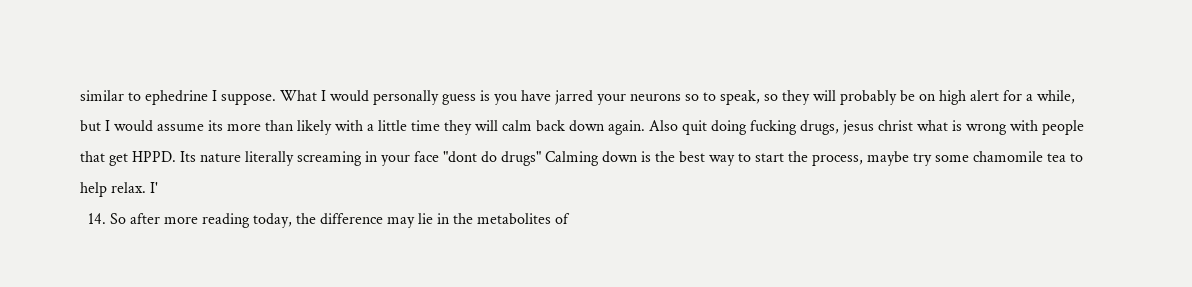similar to ephedrine I suppose. What I would personally guess is you have jarred your neurons so to speak, so they will probably be on high alert for a while, but I would assume its more than likely with a little time they will calm back down again. Also quit doing fucking drugs, jesus christ what is wrong with people that get HPPD. Its nature literally screaming in your face "dont do drugs" Calming down is the best way to start the process, maybe try some chamomile tea to help relax. I'
  14. So after more reading today, the difference may lie in the metabolites of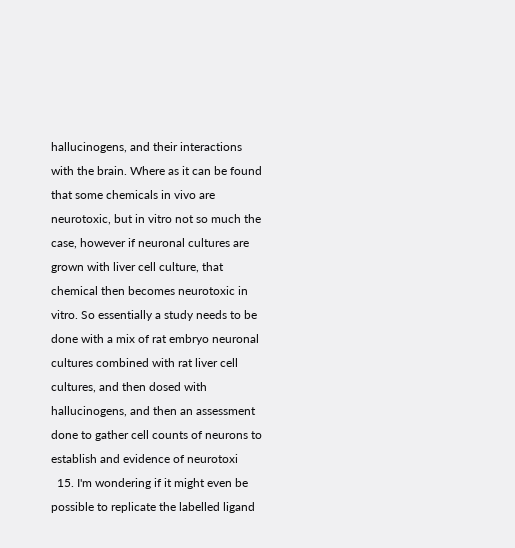hallucinogens, and their interactions with the brain. Where as it can be found that some chemicals in vivo are neurotoxic, but in vitro not so much the case, however if neuronal cultures are grown with liver cell culture, that chemical then becomes neurotoxic in vitro. So essentially a study needs to be done with a mix of rat embryo neuronal cultures combined with rat liver cell cultures, and then dosed with hallucinogens, and then an assessment done to gather cell counts of neurons to establish and evidence of neurotoxi
  15. I'm wondering if it might even be possible to replicate the labelled ligand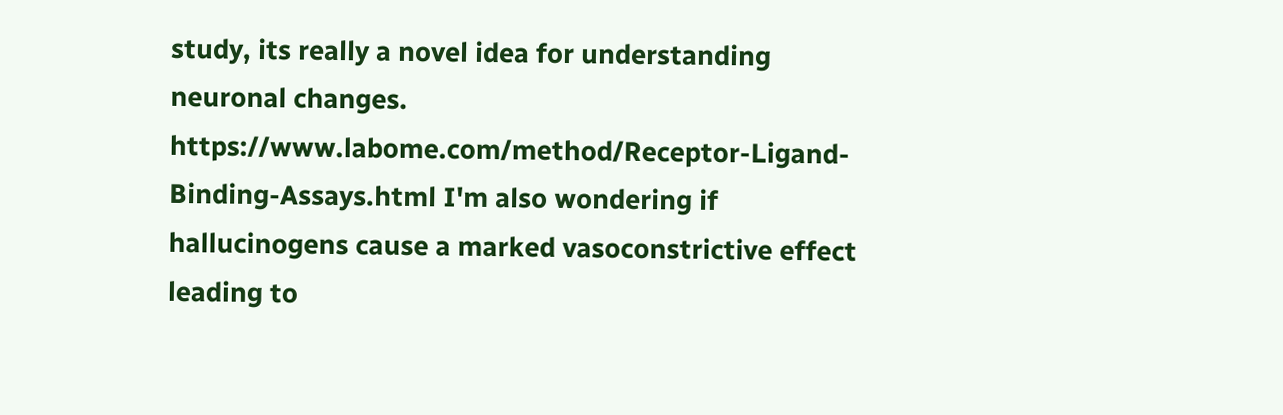study, its really a novel idea for understanding neuronal changes. https://www.labome.com/method/Receptor-Ligand-Binding-Assays.html I'm also wondering if hallucinogens cause a marked vasoconstrictive effect leading to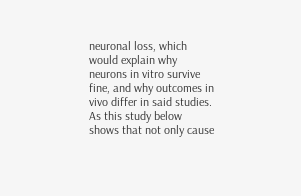neuronal loss, which would explain why neurons in vitro survive fine, and why outcomes in vivo differ in said studies. As this study below shows that not only cause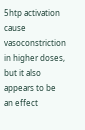5htp activation cause vasoconstriction in higher doses, but it also appears to be an effect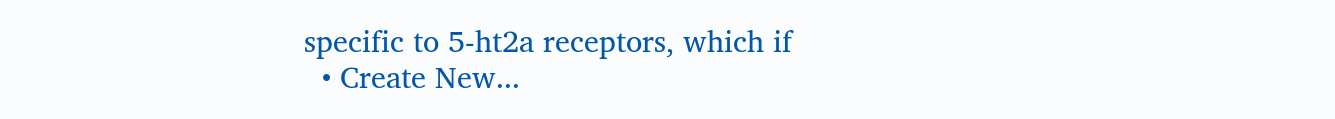specific to 5-ht2a receptors, which if
  • Create New...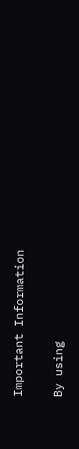Important Information

By using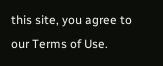this site, you agree to our Terms of Use.